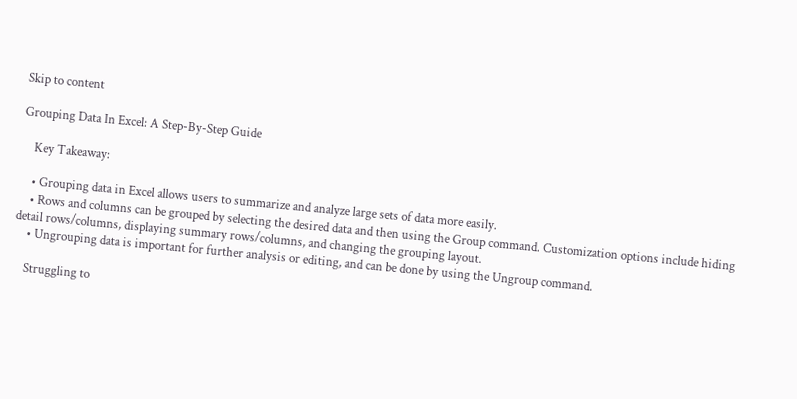Skip to content

Grouping Data In Excel: A Step-By-Step Guide

    Key Takeaway:

    • Grouping data in Excel allows users to summarize and analyze large sets of data more easily.
    • Rows and columns can be grouped by selecting the desired data and then using the Group command. Customization options include hiding detail rows/columns, displaying summary rows/columns, and changing the grouping layout.
    • Ungrouping data is important for further analysis or editing, and can be done by using the Ungroup command.

    Struggling to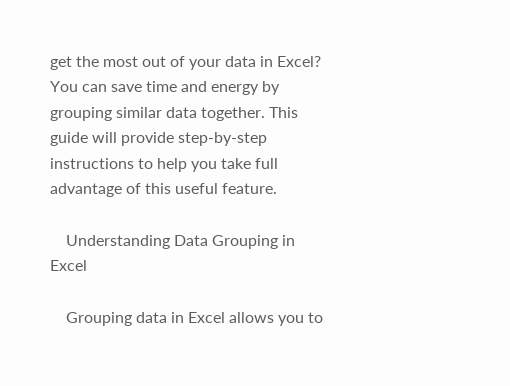get the most out of your data in Excel? You can save time and energy by grouping similar data together. This guide will provide step-by-step instructions to help you take full advantage of this useful feature.

    Understanding Data Grouping in Excel

    Grouping data in Excel allows you to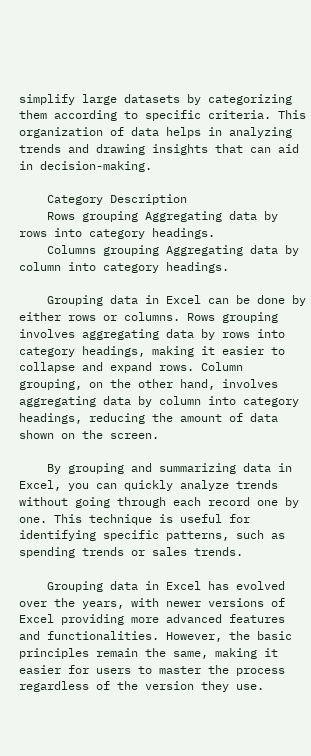simplify large datasets by categorizing them according to specific criteria. This organization of data helps in analyzing trends and drawing insights that can aid in decision-making.

    Category Description
    Rows grouping Aggregating data by rows into category headings.
    Columns grouping Aggregating data by column into category headings.

    Grouping data in Excel can be done by either rows or columns. Rows grouping involves aggregating data by rows into category headings, making it easier to collapse and expand rows. Column grouping, on the other hand, involves aggregating data by column into category headings, reducing the amount of data shown on the screen.

    By grouping and summarizing data in Excel, you can quickly analyze trends without going through each record one by one. This technique is useful for identifying specific patterns, such as spending trends or sales trends.

    Grouping data in Excel has evolved over the years, with newer versions of Excel providing more advanced features and functionalities. However, the basic principles remain the same, making it easier for users to master the process regardless of the version they use.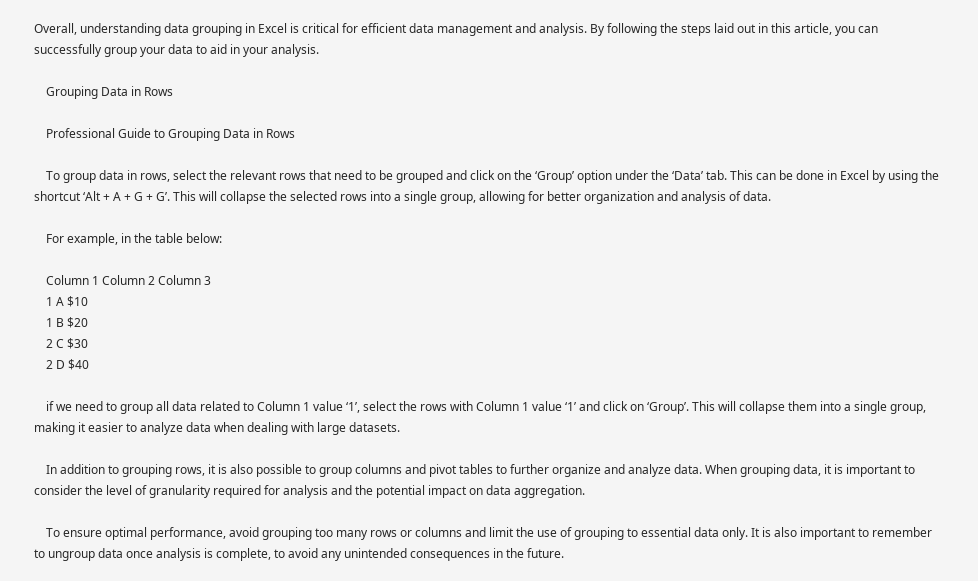Overall, understanding data grouping in Excel is critical for efficient data management and analysis. By following the steps laid out in this article, you can successfully group your data to aid in your analysis.

    Grouping Data in Rows

    Professional Guide to Grouping Data in Rows

    To group data in rows, select the relevant rows that need to be grouped and click on the ‘Group’ option under the ‘Data’ tab. This can be done in Excel by using the shortcut ‘Alt + A + G + G’. This will collapse the selected rows into a single group, allowing for better organization and analysis of data.

    For example, in the table below:

    Column 1 Column 2 Column 3
    1 A $10
    1 B $20
    2 C $30
    2 D $40

    if we need to group all data related to Column 1 value ‘1’, select the rows with Column 1 value ‘1’ and click on ‘Group’. This will collapse them into a single group, making it easier to analyze data when dealing with large datasets.

    In addition to grouping rows, it is also possible to group columns and pivot tables to further organize and analyze data. When grouping data, it is important to consider the level of granularity required for analysis and the potential impact on data aggregation.

    To ensure optimal performance, avoid grouping too many rows or columns and limit the use of grouping to essential data only. It is also important to remember to ungroup data once analysis is complete, to avoid any unintended consequences in the future.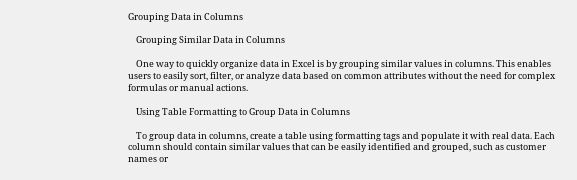Grouping Data in Columns

    Grouping Similar Data in Columns

    One way to quickly organize data in Excel is by grouping similar values in columns. This enables users to easily sort, filter, or analyze data based on common attributes without the need for complex formulas or manual actions.

    Using Table Formatting to Group Data in Columns

    To group data in columns, create a table using formatting tags and populate it with real data. Each column should contain similar values that can be easily identified and grouped, such as customer names or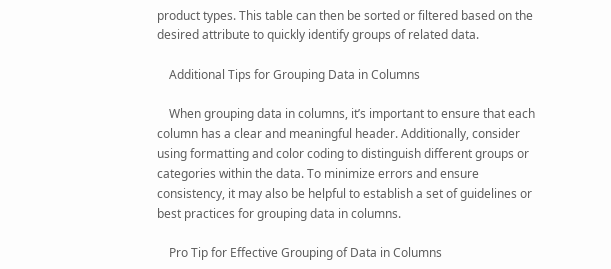product types. This table can then be sorted or filtered based on the desired attribute to quickly identify groups of related data.

    Additional Tips for Grouping Data in Columns

    When grouping data in columns, it’s important to ensure that each column has a clear and meaningful header. Additionally, consider using formatting and color coding to distinguish different groups or categories within the data. To minimize errors and ensure consistency, it may also be helpful to establish a set of guidelines or best practices for grouping data in columns.

    Pro Tip for Effective Grouping of Data in Columns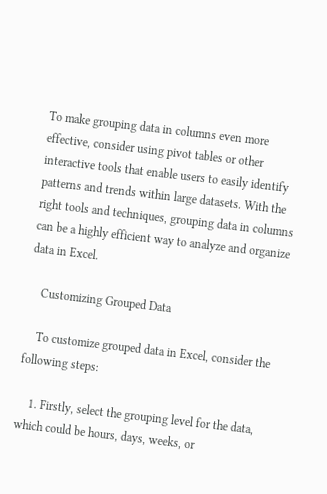To make grouping data in columns even more effective, consider using pivot tables or other interactive tools that enable users to easily identify patterns and trends within large datasets. With the right tools and techniques, grouping data in columns can be a highly efficient way to analyze and organize data in Excel.

    Customizing Grouped Data

    To customize grouped data in Excel, consider the following steps:

    1. Firstly, select the grouping level for the data, which could be hours, days, weeks, or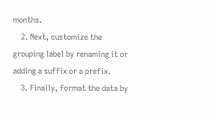months.
    2. Next, customize the grouping label by renaming it or adding a suffix or a prefix.
    3. Finally, format the data by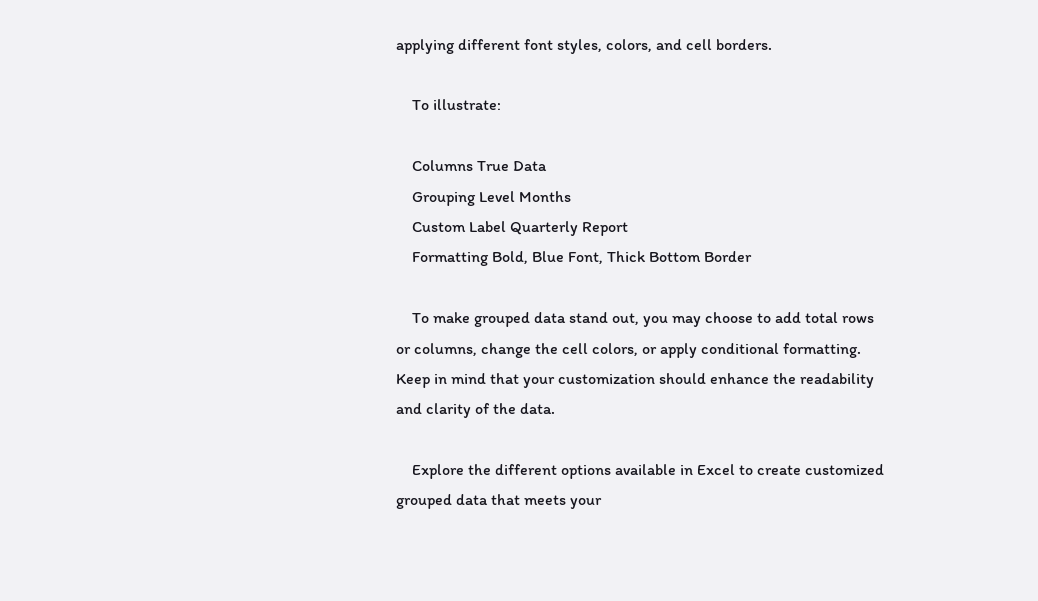applying different font styles, colors, and cell borders.

    To illustrate:

    Columns True Data
    Grouping Level Months
    Custom Label Quarterly Report
    Formatting Bold, Blue Font, Thick Bottom Border

    To make grouped data stand out, you may choose to add total rows or columns, change the cell colors, or apply conditional formatting. Keep in mind that your customization should enhance the readability and clarity of the data.

    Explore the different options available in Excel to create customized grouped data that meets your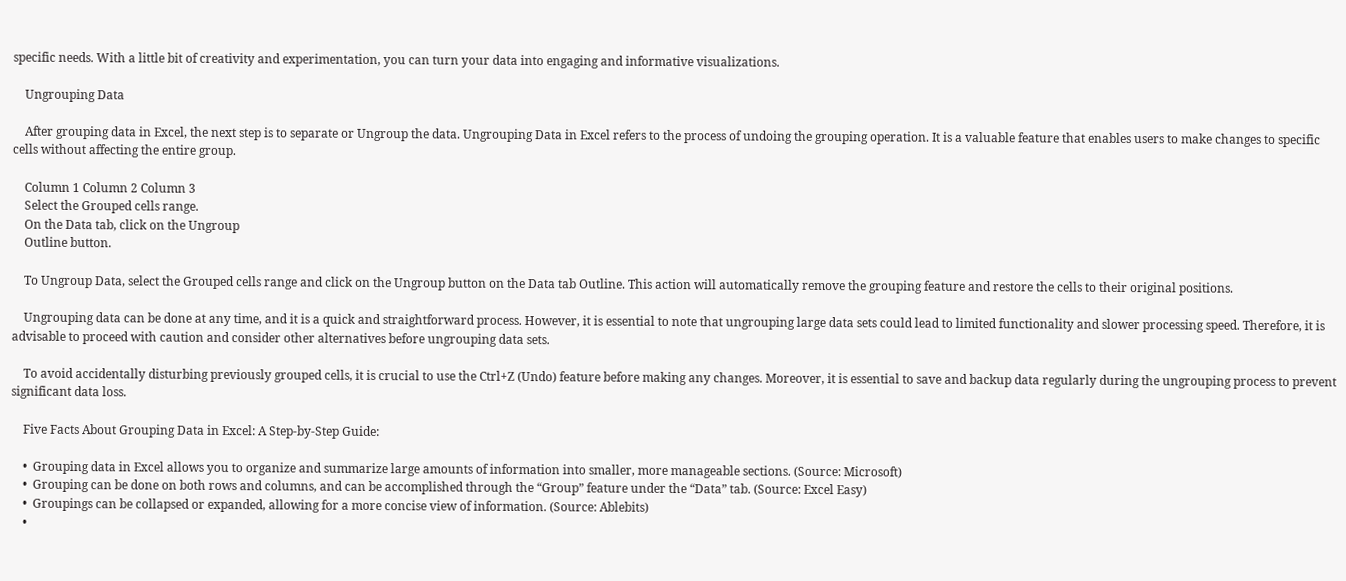specific needs. With a little bit of creativity and experimentation, you can turn your data into engaging and informative visualizations.

    Ungrouping Data

    After grouping data in Excel, the next step is to separate or Ungroup the data. Ungrouping Data in Excel refers to the process of undoing the grouping operation. It is a valuable feature that enables users to make changes to specific cells without affecting the entire group.

    Column 1 Column 2 Column 3
    Select the Grouped cells range.
    On the Data tab, click on the Ungroup
    Outline button.

    To Ungroup Data, select the Grouped cells range and click on the Ungroup button on the Data tab Outline. This action will automatically remove the grouping feature and restore the cells to their original positions.

    Ungrouping data can be done at any time, and it is a quick and straightforward process. However, it is essential to note that ungrouping large data sets could lead to limited functionality and slower processing speed. Therefore, it is advisable to proceed with caution and consider other alternatives before ungrouping data sets.

    To avoid accidentally disturbing previously grouped cells, it is crucial to use the Ctrl+Z (Undo) feature before making any changes. Moreover, it is essential to save and backup data regularly during the ungrouping process to prevent significant data loss.

    Five Facts About Grouping Data in Excel: A Step-by-Step Guide:

    •  Grouping data in Excel allows you to organize and summarize large amounts of information into smaller, more manageable sections. (Source: Microsoft)
    •  Grouping can be done on both rows and columns, and can be accomplished through the “Group” feature under the “Data” tab. (Source: Excel Easy)
    •  Groupings can be collapsed or expanded, allowing for a more concise view of information. (Source: Ablebits)
    •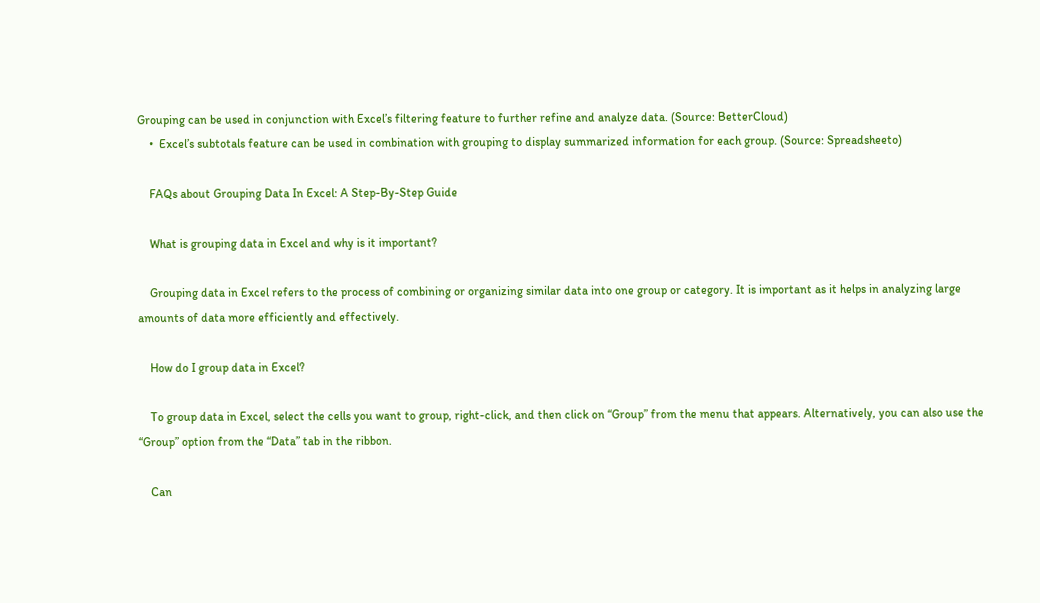Grouping can be used in conjunction with Excel’s filtering feature to further refine and analyze data. (Source: BetterCloud)
    •  Excel’s subtotals feature can be used in combination with grouping to display summarized information for each group. (Source: Spreadsheeto)

    FAQs about Grouping Data In Excel: A Step-By-Step Guide

    What is grouping data in Excel and why is it important?

    Grouping data in Excel refers to the process of combining or organizing similar data into one group or category. It is important as it helps in analyzing large amounts of data more efficiently and effectively.

    How do I group data in Excel?

    To group data in Excel, select the cells you want to group, right-click, and then click on “Group” from the menu that appears. Alternatively, you can also use the “Group” option from the “Data” tab in the ribbon.

    Can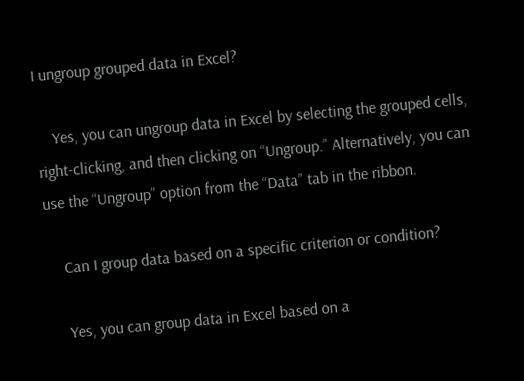I ungroup grouped data in Excel?

    Yes, you can ungroup data in Excel by selecting the grouped cells, right-clicking, and then clicking on “Ungroup.” Alternatively, you can use the “Ungroup” option from the “Data” tab in the ribbon.

    Can I group data based on a specific criterion or condition?

    Yes, you can group data in Excel based on a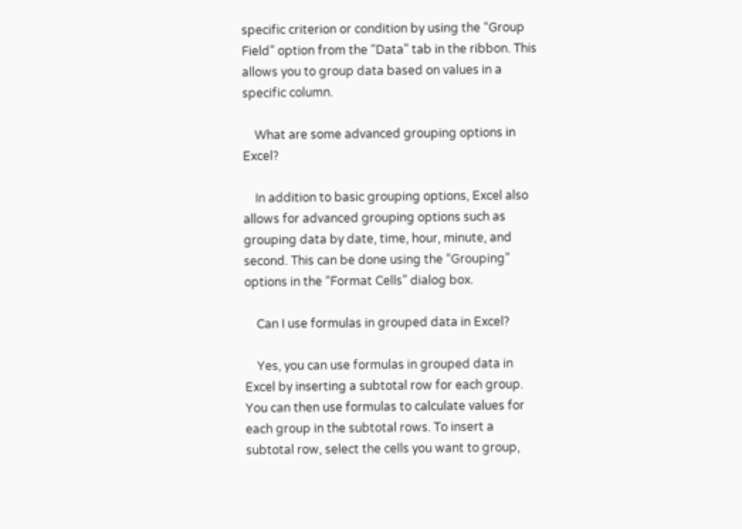specific criterion or condition by using the “Group Field” option from the “Data” tab in the ribbon. This allows you to group data based on values in a specific column.

    What are some advanced grouping options in Excel?

    In addition to basic grouping options, Excel also allows for advanced grouping options such as grouping data by date, time, hour, minute, and second. This can be done using the “Grouping” options in the “Format Cells” dialog box.

    Can I use formulas in grouped data in Excel?

    Yes, you can use formulas in grouped data in Excel by inserting a subtotal row for each group. You can then use formulas to calculate values for each group in the subtotal rows. To insert a subtotal row, select the cells you want to group,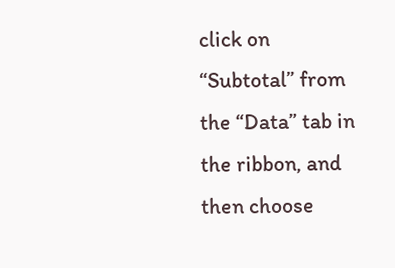click on “Subtotal” from the “Data” tab in the ribbon, and then choose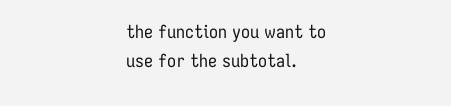the function you want to use for the subtotal.